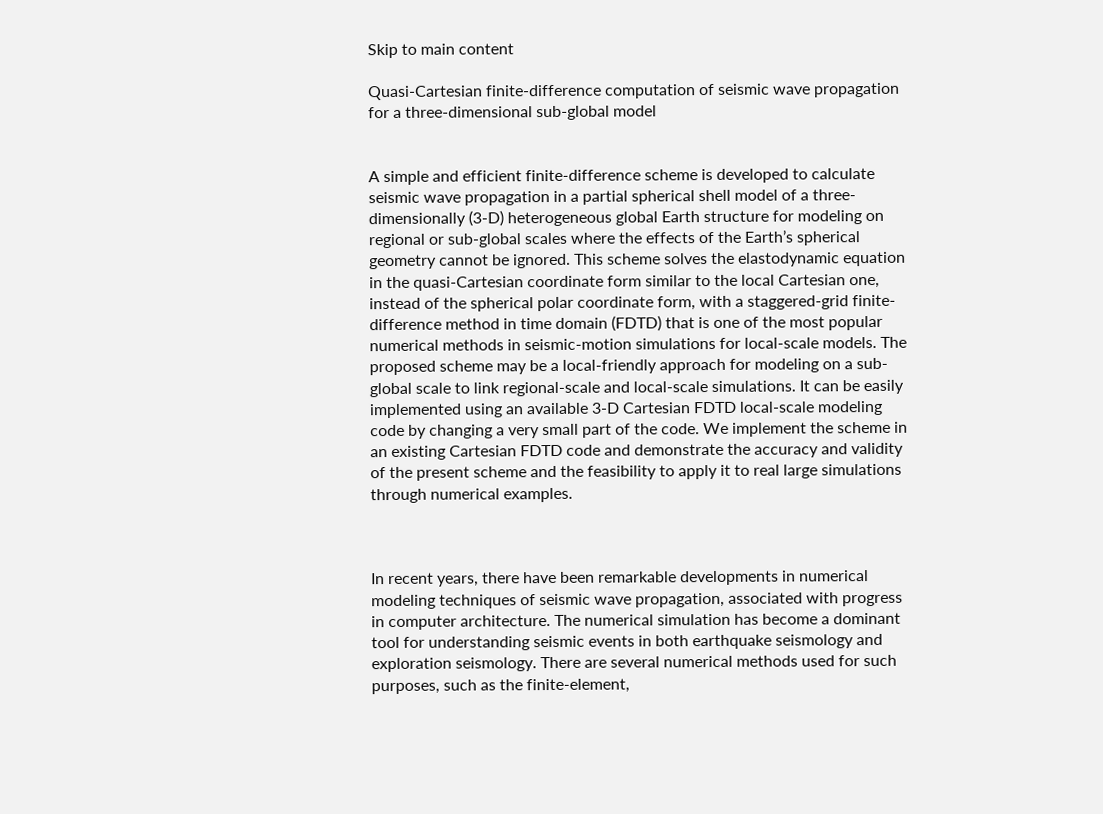Skip to main content

Quasi-Cartesian finite-difference computation of seismic wave propagation for a three-dimensional sub-global model


A simple and efficient finite-difference scheme is developed to calculate seismic wave propagation in a partial spherical shell model of a three-dimensionally (3-D) heterogeneous global Earth structure for modeling on regional or sub-global scales where the effects of the Earth’s spherical geometry cannot be ignored. This scheme solves the elastodynamic equation in the quasi-Cartesian coordinate form similar to the local Cartesian one, instead of the spherical polar coordinate form, with a staggered-grid finite-difference method in time domain (FDTD) that is one of the most popular numerical methods in seismic-motion simulations for local-scale models. The proposed scheme may be a local-friendly approach for modeling on a sub-global scale to link regional-scale and local-scale simulations. It can be easily implemented using an available 3-D Cartesian FDTD local-scale modeling code by changing a very small part of the code. We implement the scheme in an existing Cartesian FDTD code and demonstrate the accuracy and validity of the present scheme and the feasibility to apply it to real large simulations through numerical examples.



In recent years, there have been remarkable developments in numerical modeling techniques of seismic wave propagation, associated with progress in computer architecture. The numerical simulation has become a dominant tool for understanding seismic events in both earthquake seismology and exploration seismology. There are several numerical methods used for such purposes, such as the finite-element,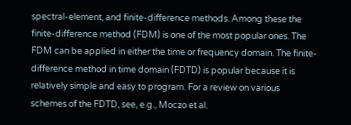spectral-element, and finite-difference methods. Among these the finite-difference method (FDM) is one of the most popular ones. The FDM can be applied in either the time or frequency domain. The finite-difference method in time domain (FDTD) is popular because it is relatively simple and easy to program. For a review on various schemes of the FDTD, see, e.g., Moczo et al.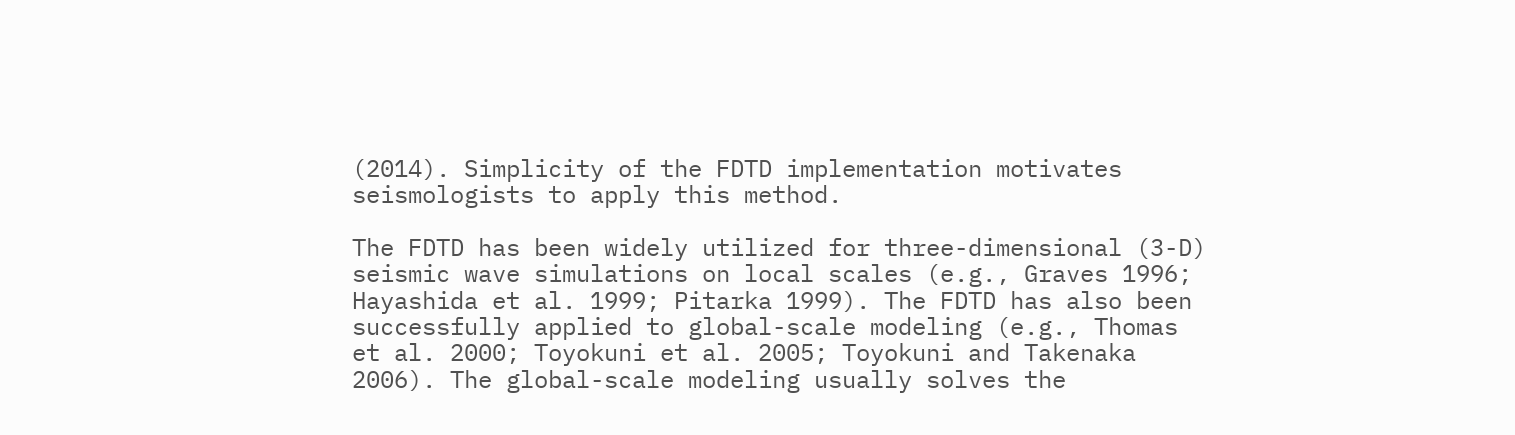(2014). Simplicity of the FDTD implementation motivates seismologists to apply this method.

The FDTD has been widely utilized for three-dimensional (3-D) seismic wave simulations on local scales (e.g., Graves 1996; Hayashida et al. 1999; Pitarka 1999). The FDTD has also been successfully applied to global-scale modeling (e.g., Thomas et al. 2000; Toyokuni et al. 2005; Toyokuni and Takenaka 2006). The global-scale modeling usually solves the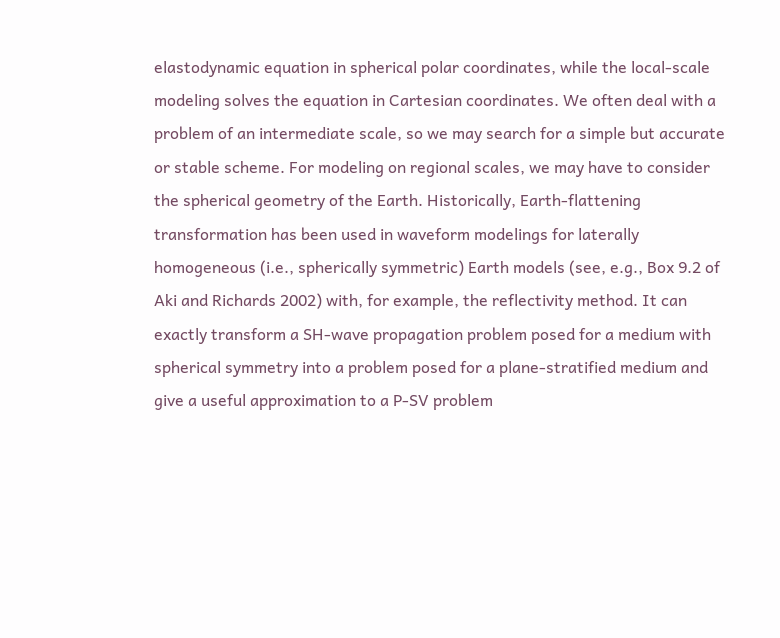elastodynamic equation in spherical polar coordinates, while the local-scale modeling solves the equation in Cartesian coordinates. We often deal with a problem of an intermediate scale, so we may search for a simple but accurate or stable scheme. For modeling on regional scales, we may have to consider the spherical geometry of the Earth. Historically, Earth-flattening transformation has been used in waveform modelings for laterally homogeneous (i.e., spherically symmetric) Earth models (see, e.g., Box 9.2 of Aki and Richards 2002) with, for example, the reflectivity method. It can exactly transform a SH-wave propagation problem posed for a medium with spherical symmetry into a problem posed for a plane-stratified medium and give a useful approximation to a P-SV problem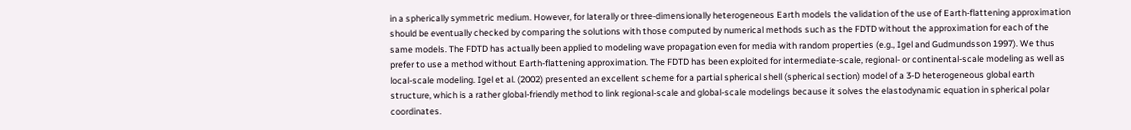in a spherically symmetric medium. However, for laterally or three-dimensionally heterogeneous Earth models the validation of the use of Earth-flattening approximation should be eventually checked by comparing the solutions with those computed by numerical methods such as the FDTD without the approximation for each of the same models. The FDTD has actually been applied to modeling wave propagation even for media with random properties (e.g., Igel and Gudmundsson 1997). We thus prefer to use a method without Earth-flattening approximation. The FDTD has been exploited for intermediate-scale, regional- or continental-scale modeling as well as local-scale modeling. Igel et al. (2002) presented an excellent scheme for a partial spherical shell (spherical section) model of a 3-D heterogeneous global earth structure, which is a rather global-friendly method to link regional-scale and global-scale modelings because it solves the elastodynamic equation in spherical polar coordinates.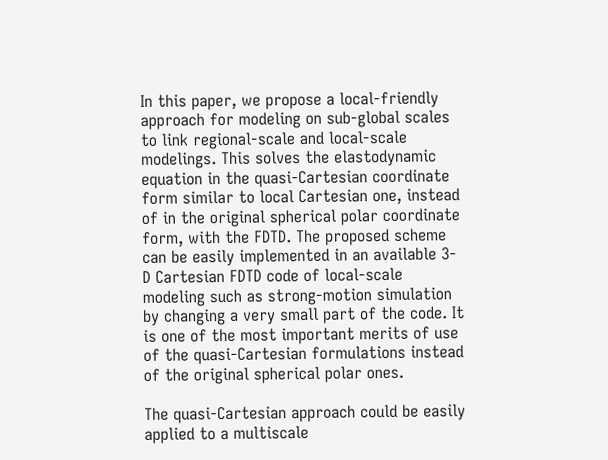In this paper, we propose a local-friendly approach for modeling on sub-global scales to link regional-scale and local-scale modelings. This solves the elastodynamic equation in the quasi-Cartesian coordinate form similar to local Cartesian one, instead of in the original spherical polar coordinate form, with the FDTD. The proposed scheme can be easily implemented in an available 3-D Cartesian FDTD code of local-scale modeling such as strong-motion simulation by changing a very small part of the code. It is one of the most important merits of use of the quasi-Cartesian formulations instead of the original spherical polar ones.

The quasi-Cartesian approach could be easily applied to a multiscale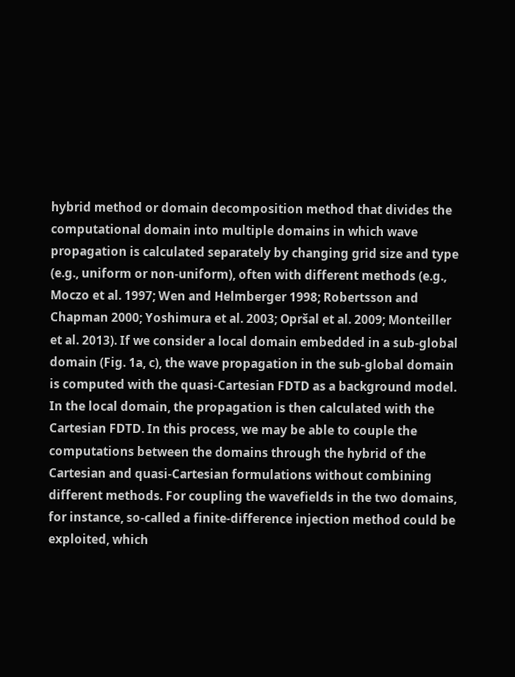hybrid method or domain decomposition method that divides the computational domain into multiple domains in which wave propagation is calculated separately by changing grid size and type (e.g., uniform or non-uniform), often with different methods (e.g., Moczo et al. 1997; Wen and Helmberger 1998; Robertsson and Chapman 2000; Yoshimura et al. 2003; Opršal et al. 2009; Monteiller et al. 2013). If we consider a local domain embedded in a sub-global domain (Fig. 1a, c), the wave propagation in the sub-global domain is computed with the quasi-Cartesian FDTD as a background model. In the local domain, the propagation is then calculated with the Cartesian FDTD. In this process, we may be able to couple the computations between the domains through the hybrid of the Cartesian and quasi-Cartesian formulations without combining different methods. For coupling the wavefields in the two domains, for instance, so-called a finite-difference injection method could be exploited, which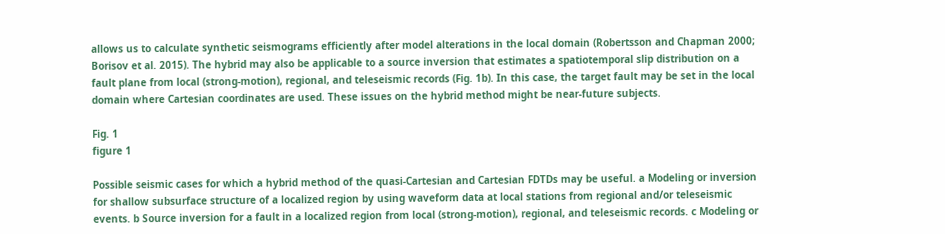allows us to calculate synthetic seismograms efficiently after model alterations in the local domain (Robertsson and Chapman 2000; Borisov et al. 2015). The hybrid may also be applicable to a source inversion that estimates a spatiotemporal slip distribution on a fault plane from local (strong-motion), regional, and teleseismic records (Fig. 1b). In this case, the target fault may be set in the local domain where Cartesian coordinates are used. These issues on the hybrid method might be near-future subjects.

Fig. 1
figure 1

Possible seismic cases for which a hybrid method of the quasi-Cartesian and Cartesian FDTDs may be useful. a Modeling or inversion for shallow subsurface structure of a localized region by using waveform data at local stations from regional and/or teleseismic events. b Source inversion for a fault in a localized region from local (strong-motion), regional, and teleseismic records. c Modeling or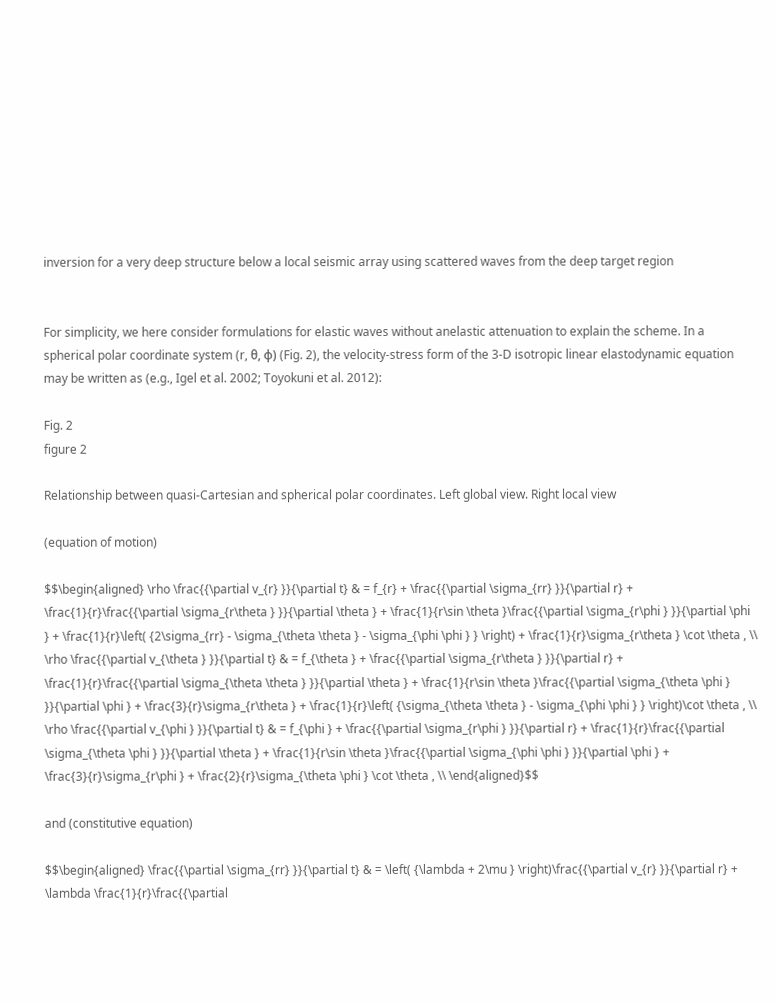inversion for a very deep structure below a local seismic array using scattered waves from the deep target region


For simplicity, we here consider formulations for elastic waves without anelastic attenuation to explain the scheme. In a spherical polar coordinate system (r, θ, ϕ) (Fig. 2), the velocity-stress form of the 3-D isotropic linear elastodynamic equation may be written as (e.g., Igel et al. 2002; Toyokuni et al. 2012):

Fig. 2
figure 2

Relationship between quasi-Cartesian and spherical polar coordinates. Left global view. Right local view

(equation of motion)

$$\begin{aligned} \rho \frac{{\partial v_{r} }}{\partial t} & = f_{r} + \frac{{\partial \sigma_{rr} }}{\partial r} + \frac{1}{r}\frac{{\partial \sigma_{r\theta } }}{\partial \theta } + \frac{1}{r\sin \theta }\frac{{\partial \sigma_{r\phi } }}{\partial \phi } + \frac{1}{r}\left( {2\sigma_{rr} - \sigma_{\theta \theta } - \sigma_{\phi \phi } } \right) + \frac{1}{r}\sigma_{r\theta } \cot \theta , \\ \rho \frac{{\partial v_{\theta } }}{\partial t} & = f_{\theta } + \frac{{\partial \sigma_{r\theta } }}{\partial r} + \frac{1}{r}\frac{{\partial \sigma_{\theta \theta } }}{\partial \theta } + \frac{1}{r\sin \theta }\frac{{\partial \sigma_{\theta \phi } }}{\partial \phi } + \frac{3}{r}\sigma_{r\theta } + \frac{1}{r}\left( {\sigma_{\theta \theta } - \sigma_{\phi \phi } } \right)\cot \theta , \\ \rho \frac{{\partial v_{\phi } }}{\partial t} & = f_{\phi } + \frac{{\partial \sigma_{r\phi } }}{\partial r} + \frac{1}{r}\frac{{\partial \sigma_{\theta \phi } }}{\partial \theta } + \frac{1}{r\sin \theta }\frac{{\partial \sigma_{\phi \phi } }}{\partial \phi } + \frac{3}{r}\sigma_{r\phi } + \frac{2}{r}\sigma_{\theta \phi } \cot \theta , \\ \end{aligned}$$

and (constitutive equation)

$$\begin{aligned} \frac{{\partial \sigma_{rr} }}{\partial t} & = \left( {\lambda + 2\mu } \right)\frac{{\partial v_{r} }}{\partial r} + \lambda \frac{1}{r}\frac{{\partial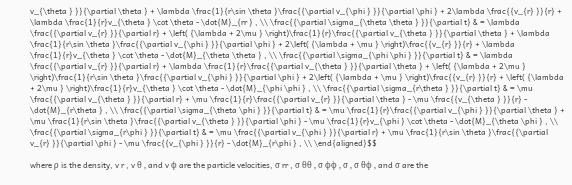v_{\theta } }}{\partial \theta } + \lambda \frac{1}{r\sin \theta }\frac{{\partial v_{\phi } }}{\partial \phi } + 2\lambda \frac{{v_{r} }}{r} + \lambda \frac{1}{r}v_{\theta } \cot \theta - \dot{M}_{rr } , \\ \frac{{\partial \sigma_{\theta \theta } }}{\partial t} & = \lambda \frac{{\partial v_{r} }}{\partial r} + \left( {\lambda + 2\mu } \right)\frac{1}{r}\frac{{\partial v_{\theta } }}{\partial \theta } + \lambda \frac{1}{r\sin \theta }\frac{{\partial v_{\phi } }}{\partial \phi } + 2\left( {\lambda + \mu } \right)\frac{{v_{r} }}{r} + \lambda \frac{1}{r}v_{\theta } \cot \theta - \dot{M}_{\theta \theta } , \\ \frac{{\partial \sigma_{\phi \phi } }}{\partial t} & = \lambda \frac{{\partial v_{r} }}{\partial r} + \lambda \frac{1}{r}\frac{{\partial v_{\theta } }}{\partial \theta } + \left( {\lambda + 2\mu } \right)\frac{1}{r\sin \theta }\frac{{\partial v_{\phi } }}{\partial \phi } + 2\left( {\lambda + \mu } \right)\frac{{v_{r} }}{r} + \left( {\lambda + 2\mu } \right)\frac{1}{r}v_{\theta } \cot \theta - \dot{M}_{\phi \phi } , \\ \frac{{\partial \sigma_{r\theta } }}{\partial t} & = \mu \frac{{\partial v_{\theta } }}{\partial r} + \mu \frac{1}{r}\frac{{\partial v_{r} }}{\partial \theta } - \mu \frac{{v_{\theta } }}{r} - \dot{M}_{r\theta } , \\ \frac{{\partial \sigma_{\theta \phi } }}{\partial t} & = \mu \frac{1}{r}\frac{{\partial v_{\phi } }}{\partial \theta } + \mu \frac{1}{r\sin \theta }\frac{{\partial v_{\theta } }}{\partial \phi } - \mu \frac{1}{r}v_{\phi } \cot \theta - \dot{M}_{\theta \phi } , \\ \frac{{\partial \sigma_{r\phi } }}{\partial t} & = \mu \frac{{\partial v_{\phi } }}{\partial r} + \mu \frac{1}{r\sin \theta }\frac{{\partial v_{r} }}{\partial \phi } - \mu \frac{{v_{\phi } }}{r} - \dot{M}_{r\phi } , \\ \end{aligned}$$

where ρ is the density, v r , v θ , and v ϕ are the particle velocities, σ rr , σ θθ , σ ϕϕ , σ , σ θϕ , and σ are the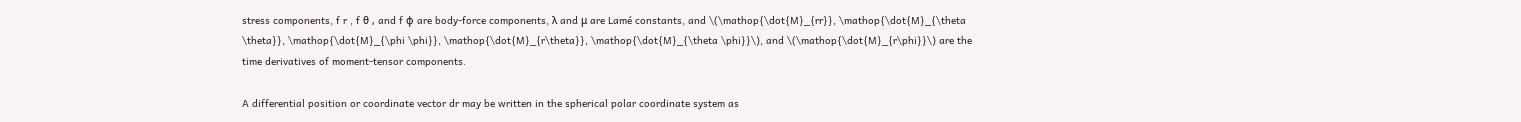stress components, f r , f θ , and f ϕ are body-force components, λ and μ are Lamé constants, and \(\mathop{\dot{M}_{rr}}, \mathop{\dot{M}_{\theta \theta}}, \mathop{\dot{M}_{\phi \phi}}, \mathop{\dot{M}_{r\theta}}, \mathop{\dot{M}_{\theta \phi}}\), and \(\mathop{\dot{M}_{r\phi}}\) are the time derivatives of moment-tensor components.

A differential position or coordinate vector dr may be written in the spherical polar coordinate system as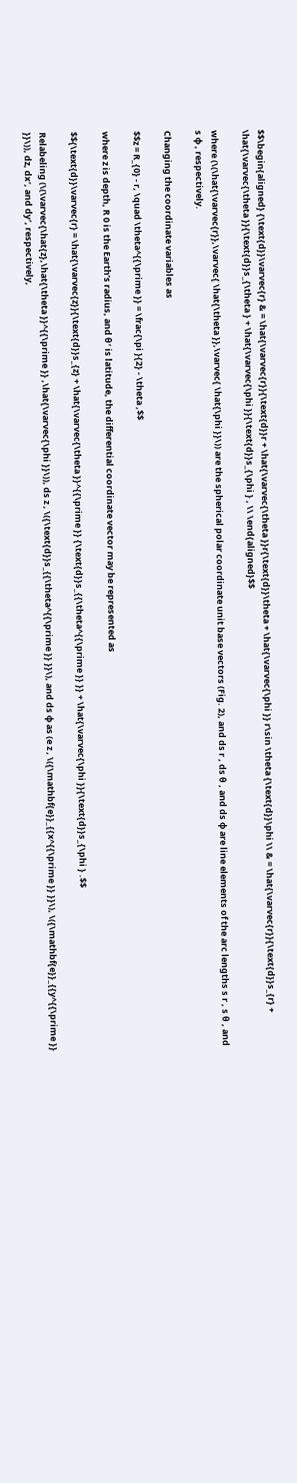$$\begin{aligned} {\text{d}}\varvec{r} & = \hat{\varvec{r}}{\text{d}}r + \hat{\varvec{\theta }}r{\text{d}}\theta + \hat{\varvec{\phi }} r\sin \theta {\text{d}}\phi \\ & = \hat{\varvec{r}}{\text{d}}s_{r} + \hat{\varvec{\theta }}{\text{d}}s_{\theta } + \hat{\varvec{\phi }}{\text{d}}s_{\phi } , \\ \end{aligned}$$

where (\(\hat{\varvec{r}},\varvec{ \hat{\theta }},\varvec{ \hat{\phi }}\)) are the spherical polar coordinate unit base vectors (Fig. 2), and ds r , ds θ , and ds ϕ are line elements of the arc lengths s r , s θ , and s ϕ , respectively.

Changing the coordinate variables as

$$z = R_{0} - r, \quad \theta^{{\prime }} = \frac{\pi }{2} - \theta ,$$

where z is depth, R 0 is the Earth’s radius, and θ′ is latitude, the differential coordinate vector may be represented as

$${\text{d}}\varvec{r} = \hat{\varvec{z}}{\text{d}}s_{z} + \hat{\varvec{\theta }}^{{\prime }} {\text{d}}s_{{\theta^{{\prime }} }} + \hat{\varvec{\phi }}{\text{d}}s_{\phi } .$$

Relabeling (\(\varvec{\hat{z},\hat{\theta }}^{{\prime }} ,\hat{\varvec{\phi }}\)), ds z , \({\text{d}}s_{{\theta^{{\prime }} }}\), and ds ϕ as (e z , \({\mathbf{e}}_{{x^{{\prime }} }}\), \({\mathbf{e}}_{{y^{{\prime }} }}\)), dz, dx′, and dy′, respectively,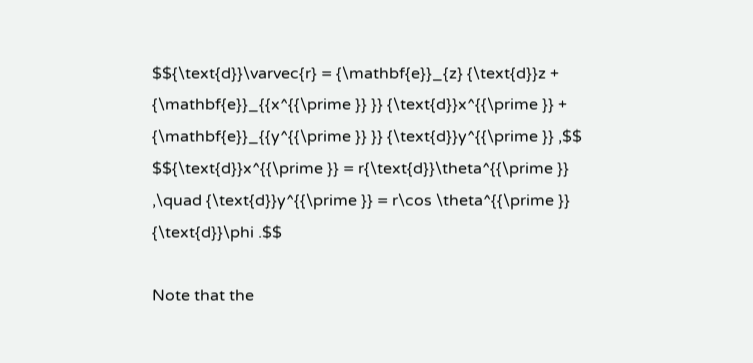$${\text{d}}\varvec{r} = {\mathbf{e}}_{z} {\text{d}}z + {\mathbf{e}}_{{x^{{\prime }} }} {\text{d}}x^{{\prime }} + {\mathbf{e}}_{{y^{{\prime }} }} {\text{d}}y^{{\prime }} ,$$
$${\text{d}}x^{{\prime }} = r{\text{d}}\theta^{{\prime }} ,\quad {\text{d}}y^{{\prime }} = r\cos \theta^{{\prime }} {\text{d}}\phi .$$

Note that the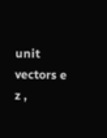unit vectors e z ,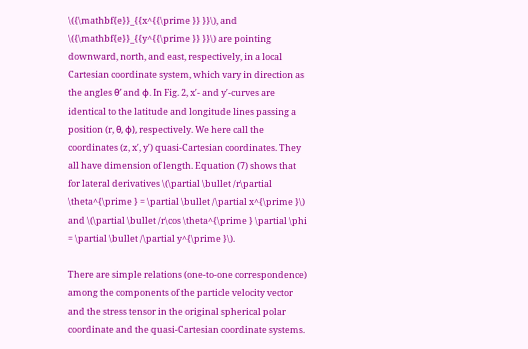\({\mathbf{e}}_{{x^{{\prime }} }}\), and \({\mathbf{e}}_{{y^{{\prime }} }}\) are pointing downward, north, and east, respectively, in a local Cartesian coordinate system, which vary in direction as the angles θ′ and ϕ. In Fig. 2, x′- and y′-curves are identical to the latitude and longitude lines passing a position (r, θ, ϕ), respectively. We here call the coordinates (z, x′, y′) quasi-Cartesian coordinates. They all have dimension of length. Equation (7) shows that for lateral derivatives \(\partial \bullet /r\partial \theta^{\prime } = \partial \bullet /\partial x^{\prime }\) and \(\partial \bullet /r\cos \theta^{\prime } \partial \phi = \partial \bullet /\partial y^{\prime }\).

There are simple relations (one-to-one correspondence) among the components of the particle velocity vector and the stress tensor in the original spherical polar coordinate and the quasi-Cartesian coordinate systems.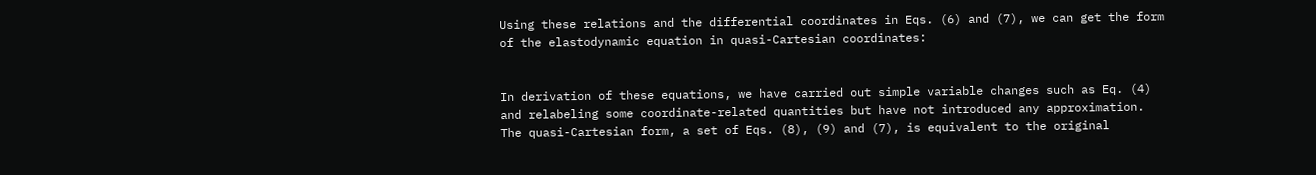Using these relations and the differential coordinates in Eqs. (6) and (7), we can get the form of the elastodynamic equation in quasi-Cartesian coordinates:


In derivation of these equations, we have carried out simple variable changes such as Eq. (4) and relabeling some coordinate-related quantities but have not introduced any approximation. The quasi-Cartesian form, a set of Eqs. (8), (9) and (7), is equivalent to the original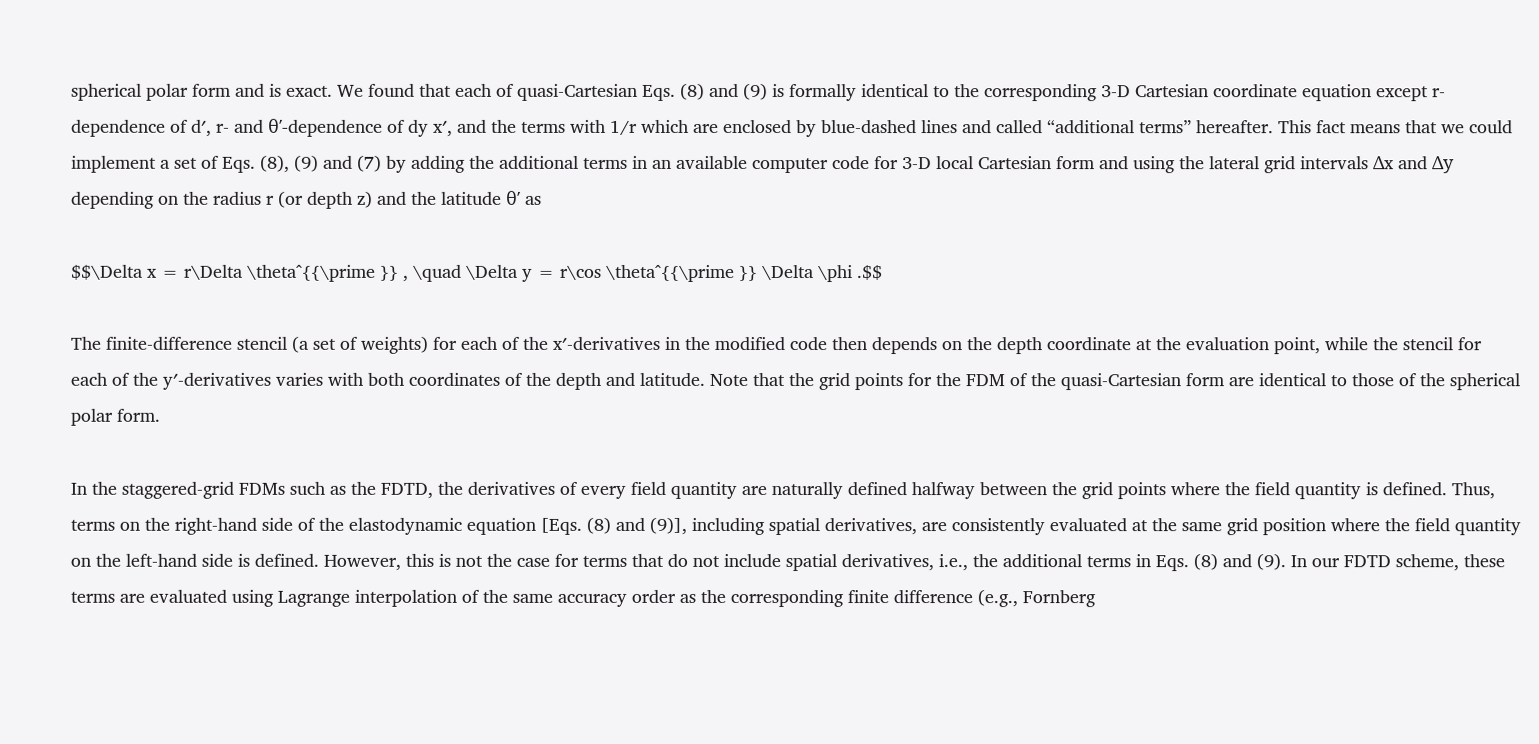spherical polar form and is exact. We found that each of quasi-Cartesian Eqs. (8) and (9) is formally identical to the corresponding 3-D Cartesian coordinate equation except r-dependence of d′, r- and θ′-dependence of dy x′, and the terms with 1/r which are enclosed by blue-dashed lines and called “additional terms” hereafter. This fact means that we could implement a set of Eqs. (8), (9) and (7) by adding the additional terms in an available computer code for 3-D local Cartesian form and using the lateral grid intervals Δx and Δy depending on the radius r (or depth z) and the latitude θ′ as

$$\Delta x = r\Delta \theta^{{\prime }} , \quad \Delta y = r\cos \theta^{{\prime }} \Delta \phi .$$

The finite-difference stencil (a set of weights) for each of the x′-derivatives in the modified code then depends on the depth coordinate at the evaluation point, while the stencil for each of the y′-derivatives varies with both coordinates of the depth and latitude. Note that the grid points for the FDM of the quasi-Cartesian form are identical to those of the spherical polar form.

In the staggered-grid FDMs such as the FDTD, the derivatives of every field quantity are naturally defined halfway between the grid points where the field quantity is defined. Thus, terms on the right-hand side of the elastodynamic equation [Eqs. (8) and (9)], including spatial derivatives, are consistently evaluated at the same grid position where the field quantity on the left-hand side is defined. However, this is not the case for terms that do not include spatial derivatives, i.e., the additional terms in Eqs. (8) and (9). In our FDTD scheme, these terms are evaluated using Lagrange interpolation of the same accuracy order as the corresponding finite difference (e.g., Fornberg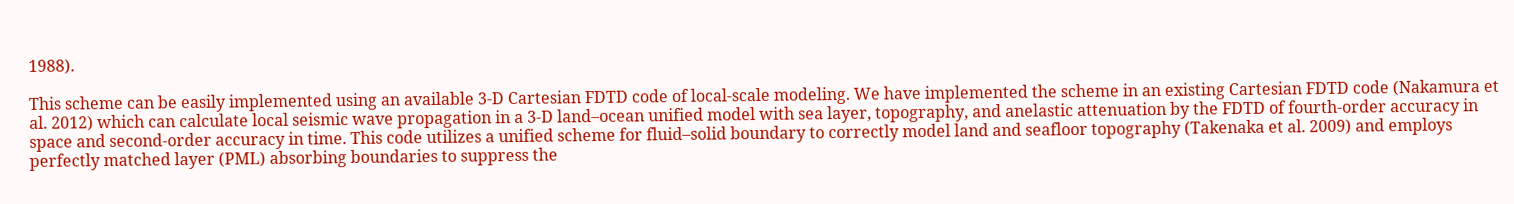1988).

This scheme can be easily implemented using an available 3-D Cartesian FDTD code of local-scale modeling. We have implemented the scheme in an existing Cartesian FDTD code (Nakamura et al. 2012) which can calculate local seismic wave propagation in a 3-D land–ocean unified model with sea layer, topography, and anelastic attenuation by the FDTD of fourth-order accuracy in space and second-order accuracy in time. This code utilizes a unified scheme for fluid–solid boundary to correctly model land and seafloor topography (Takenaka et al. 2009) and employs perfectly matched layer (PML) absorbing boundaries to suppress the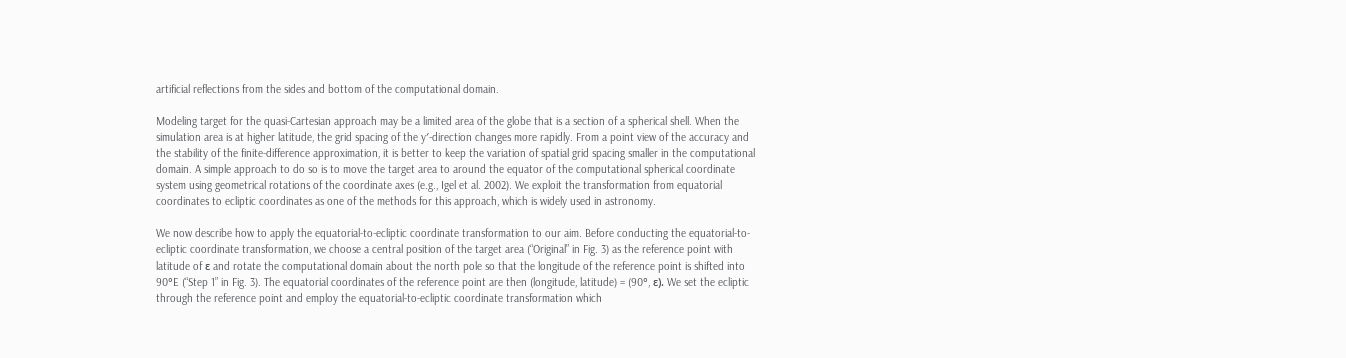artificial reflections from the sides and bottom of the computational domain.

Modeling target for the quasi-Cartesian approach may be a limited area of the globe that is a section of a spherical shell. When the simulation area is at higher latitude, the grid spacing of the y′-direction changes more rapidly. From a point view of the accuracy and the stability of the finite-difference approximation, it is better to keep the variation of spatial grid spacing smaller in the computational domain. A simple approach to do so is to move the target area to around the equator of the computational spherical coordinate system using geometrical rotations of the coordinate axes (e.g., Igel et al. 2002). We exploit the transformation from equatorial coordinates to ecliptic coordinates as one of the methods for this approach, which is widely used in astronomy.

We now describe how to apply the equatorial-to-ecliptic coordinate transformation to our aim. Before conducting the equatorial-to-ecliptic coordinate transformation, we choose a central position of the target area (“Original” in Fig. 3) as the reference point with latitude of ε and rotate the computational domain about the north pole so that the longitude of the reference point is shifted into 90°E (“Step 1” in Fig. 3). The equatorial coordinates of the reference point are then (longitude, latitude) = (90°, ε). We set the ecliptic through the reference point and employ the equatorial-to-ecliptic coordinate transformation which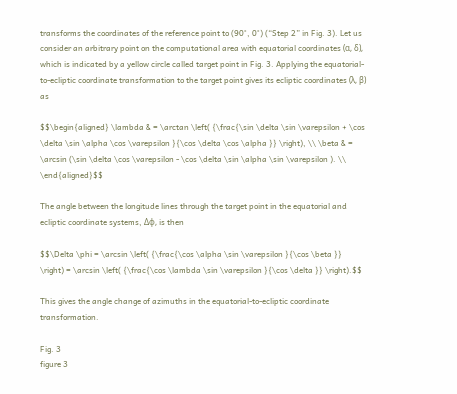transforms the coordinates of the reference point to (90°, 0°) (“Step 2” in Fig. 3). Let us consider an arbitrary point on the computational area with equatorial coordinates (α, δ), which is indicated by a yellow circle called target point in Fig. 3. Applying the equatorial-to-ecliptic coordinate transformation to the target point gives its ecliptic coordinates (λ, β) as

$$\begin{aligned} \lambda & = \arctan \left( {\frac{\sin \delta \sin \varepsilon + \cos \delta \sin \alpha \cos \varepsilon }{\cos \delta \cos \alpha }} \right), \\ \beta & = \arcsin (\sin \delta \cos \varepsilon - \cos \delta \sin \alpha \sin \varepsilon ). \\ \end{aligned}$$

The angle between the longitude lines through the target point in the equatorial and ecliptic coordinate systems, Δϕ, is then

$$\Delta \phi = \arcsin \left( {\frac{\cos \alpha \sin \varepsilon }{\cos \beta }} \right) = \arcsin \left( {\frac{\cos \lambda \sin \varepsilon }{\cos \delta }} \right).$$

This gives the angle change of azimuths in the equatorial-to-ecliptic coordinate transformation.

Fig. 3
figure 3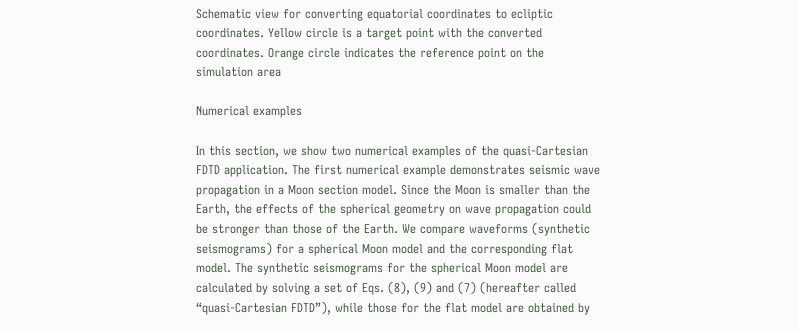Schematic view for converting equatorial coordinates to ecliptic coordinates. Yellow circle is a target point with the converted coordinates. Orange circle indicates the reference point on the simulation area

Numerical examples

In this section, we show two numerical examples of the quasi-Cartesian FDTD application. The first numerical example demonstrates seismic wave propagation in a Moon section model. Since the Moon is smaller than the Earth, the effects of the spherical geometry on wave propagation could be stronger than those of the Earth. We compare waveforms (synthetic seismograms) for a spherical Moon model and the corresponding flat model. The synthetic seismograms for the spherical Moon model are calculated by solving a set of Eqs. (8), (9) and (7) (hereafter called “quasi-Cartesian FDTD”), while those for the flat model are obtained by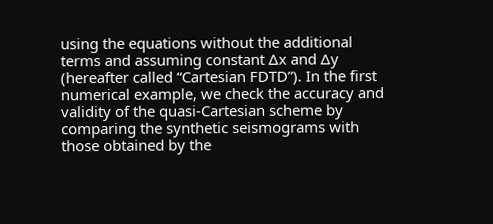using the equations without the additional terms and assuming constant Δx and Δy (hereafter called “Cartesian FDTD”). In the first numerical example, we check the accuracy and validity of the quasi-Cartesian scheme by comparing the synthetic seismograms with those obtained by the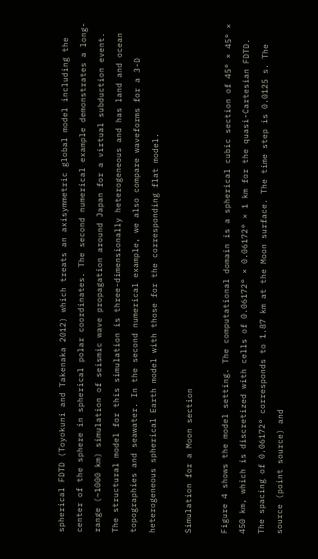spherical FDTD (Toyokuni and Takenaka 2012) which treats an axisymmetric global model including the center of the sphere in spherical polar coordinates. The second numerical example demonstrates a long-range (~1000 km) simulation of seismic wave propagation around Japan for a virtual subduction event. The structural model for this simulation is three-dimensionally heterogeneous and has land and ocean topographies and seawater. In the second numerical example, we also compare waveforms for a 3-D heterogeneous spherical Earth model with those for the corresponding flat model.

Simulation for a Moon section

Figure 4 shows the model setting. The computational domain is a spherical cubic section of 45° × 45° × 450 km, which is discretized with cells of 0.06172° × 0.06172° × 1 km for the quasi-Cartesian FDTD. The spacing of 0.06172° corresponds to 1.87 km at the Moon surface. The time step is 0.0125 s. The source (point source) and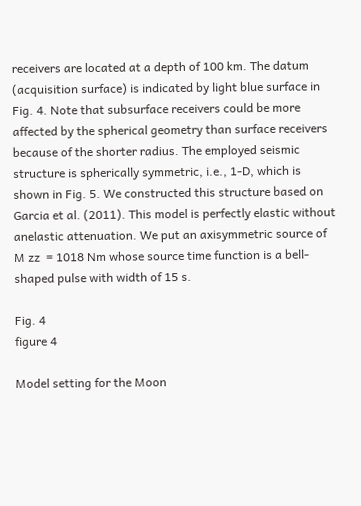receivers are located at a depth of 100 km. The datum (acquisition surface) is indicated by light blue surface in Fig. 4. Note that subsurface receivers could be more affected by the spherical geometry than surface receivers because of the shorter radius. The employed seismic structure is spherically symmetric, i.e., 1-D, which is shown in Fig. 5. We constructed this structure based on Garcia et al. (2011). This model is perfectly elastic without anelastic attenuation. We put an axisymmetric source of M zz  = 1018 Nm whose source time function is a bell-shaped pulse with width of 15 s.

Fig. 4
figure 4

Model setting for the Moon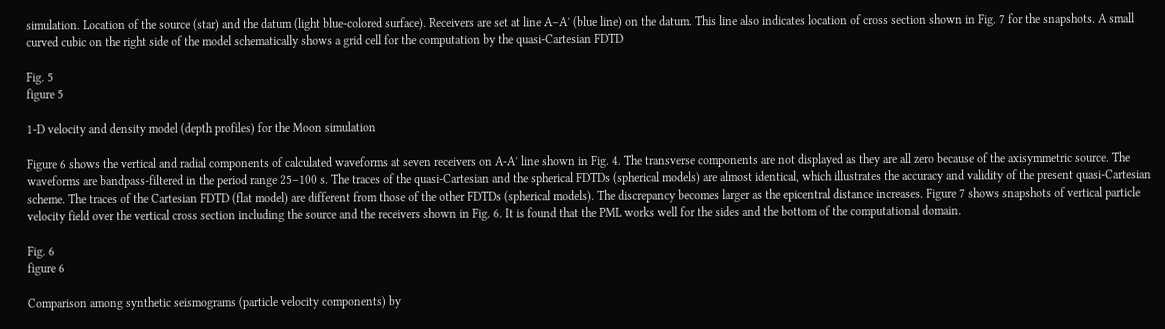simulation. Location of the source (star) and the datum (light blue-colored surface). Receivers are set at line A–A′ (blue line) on the datum. This line also indicates location of cross section shown in Fig. 7 for the snapshots. A small curved cubic on the right side of the model schematically shows a grid cell for the computation by the quasi-Cartesian FDTD

Fig. 5
figure 5

1-D velocity and density model (depth profiles) for the Moon simulation

Figure 6 shows the vertical and radial components of calculated waveforms at seven receivers on A-A′ line shown in Fig. 4. The transverse components are not displayed as they are all zero because of the axisymmetric source. The waveforms are bandpass-filtered in the period range 25–100 s. The traces of the quasi-Cartesian and the spherical FDTDs (spherical models) are almost identical, which illustrates the accuracy and validity of the present quasi-Cartesian scheme. The traces of the Cartesian FDTD (flat model) are different from those of the other FDTDs (spherical models). The discrepancy becomes larger as the epicentral distance increases. Figure 7 shows snapshots of vertical particle velocity field over the vertical cross section including the source and the receivers shown in Fig. 6. It is found that the PML works well for the sides and the bottom of the computational domain.

Fig. 6
figure 6

Comparison among synthetic seismograms (particle velocity components) by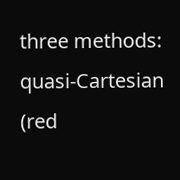three methods: quasi-Cartesian (red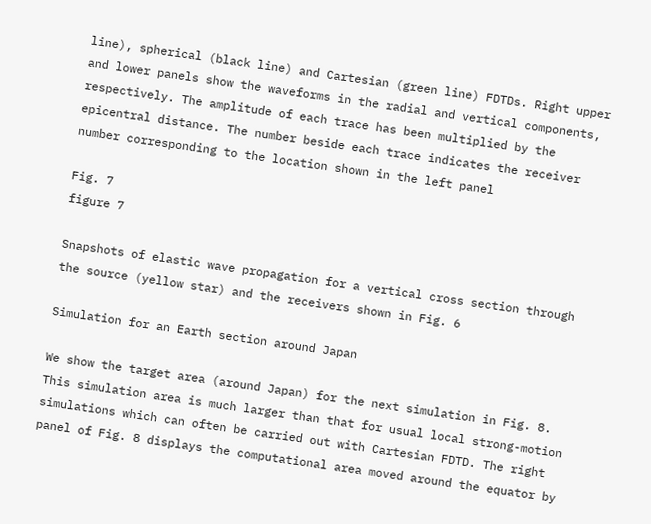line), spherical (black line) and Cartesian (green line) FDTDs. Right upper and lower panels show the waveforms in the radial and vertical components, respectively. The amplitude of each trace has been multiplied by the epicentral distance. The number beside each trace indicates the receiver number corresponding to the location shown in the left panel

Fig. 7
figure 7

Snapshots of elastic wave propagation for a vertical cross section through the source (yellow star) and the receivers shown in Fig. 6

Simulation for an Earth section around Japan

We show the target area (around Japan) for the next simulation in Fig. 8. This simulation area is much larger than that for usual local strong-motion simulations which can often be carried out with Cartesian FDTD. The right panel of Fig. 8 displays the computational area moved around the equator by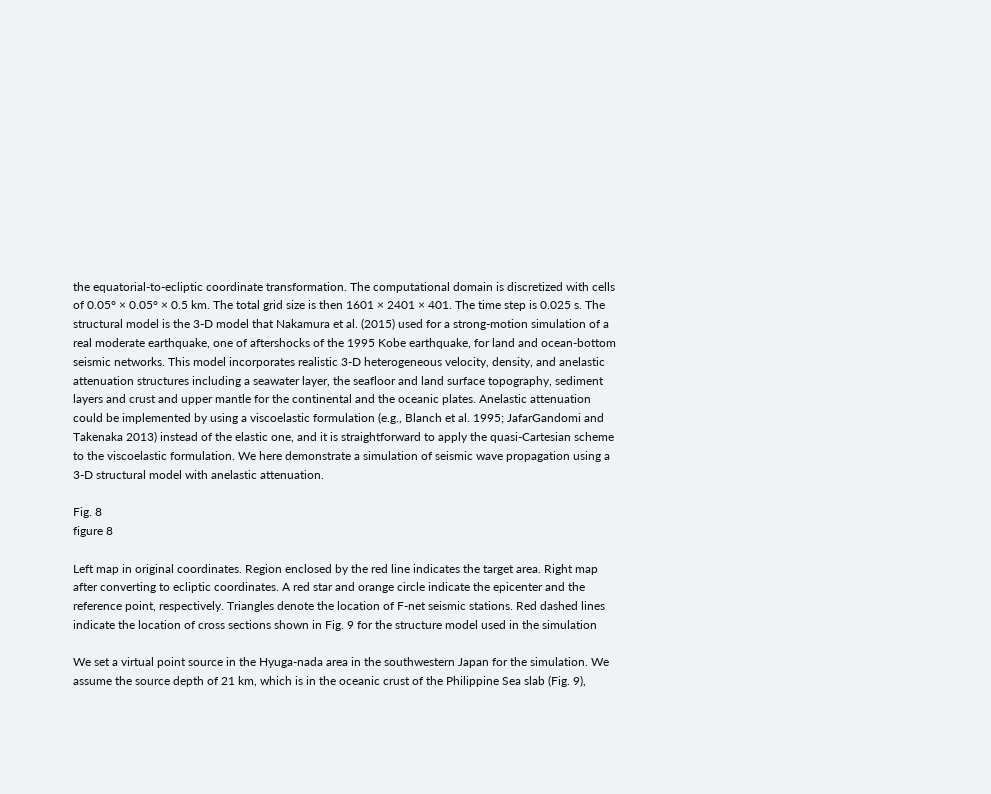the equatorial-to-ecliptic coordinate transformation. The computational domain is discretized with cells of 0.05° × 0.05° × 0.5 km. The total grid size is then 1601 × 2401 × 401. The time step is 0.025 s. The structural model is the 3-D model that Nakamura et al. (2015) used for a strong-motion simulation of a real moderate earthquake, one of aftershocks of the 1995 Kobe earthquake, for land and ocean-bottom seismic networks. This model incorporates realistic 3-D heterogeneous velocity, density, and anelastic attenuation structures including a seawater layer, the seafloor and land surface topography, sediment layers and crust and upper mantle for the continental and the oceanic plates. Anelastic attenuation could be implemented by using a viscoelastic formulation (e.g., Blanch et al. 1995; JafarGandomi and Takenaka 2013) instead of the elastic one, and it is straightforward to apply the quasi-Cartesian scheme to the viscoelastic formulation. We here demonstrate a simulation of seismic wave propagation using a 3-D structural model with anelastic attenuation.

Fig. 8
figure 8

Left map in original coordinates. Region enclosed by the red line indicates the target area. Right map after converting to ecliptic coordinates. A red star and orange circle indicate the epicenter and the reference point, respectively. Triangles denote the location of F-net seismic stations. Red dashed lines indicate the location of cross sections shown in Fig. 9 for the structure model used in the simulation

We set a virtual point source in the Hyuga-nada area in the southwestern Japan for the simulation. We assume the source depth of 21 km, which is in the oceanic crust of the Philippine Sea slab (Fig. 9),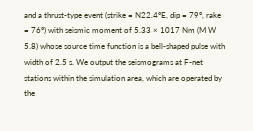and a thrust-type event (strike = N22.4°E, dip = 79°, rake = 76°) with seismic moment of 5.33 × 1017 Nm (M W 5.8) whose source time function is a bell-shaped pulse with width of 2.5 s. We output the seismograms at F-net stations within the simulation area, which are operated by the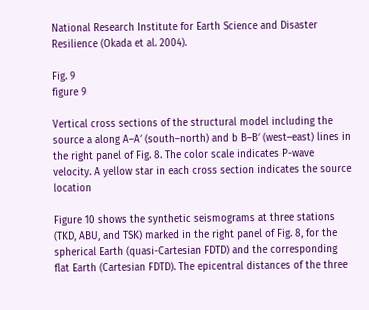National Research Institute for Earth Science and Disaster Resilience (Okada et al. 2004).

Fig. 9
figure 9

Vertical cross sections of the structural model including the source a along A–A′ (south–north) and b B–B′ (west–east) lines in the right panel of Fig. 8. The color scale indicates P-wave velocity. A yellow star in each cross section indicates the source location

Figure 10 shows the synthetic seismograms at three stations (TKD, ABU, and TSK) marked in the right panel of Fig. 8, for the spherical Earth (quasi-Cartesian FDTD) and the corresponding flat Earth (Cartesian FDTD). The epicentral distances of the three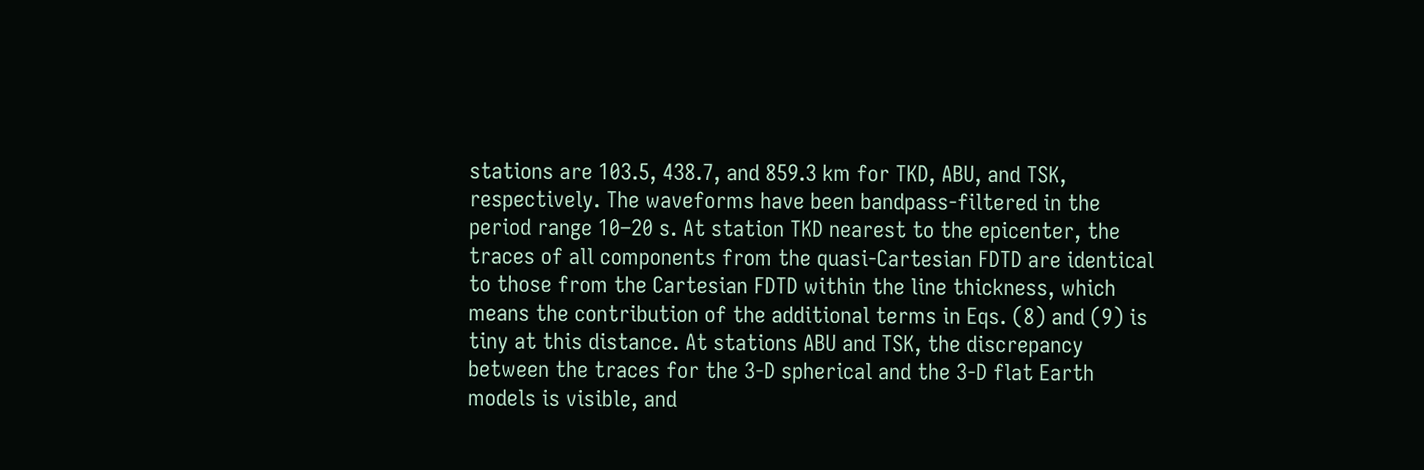stations are 103.5, 438.7, and 859.3 km for TKD, ABU, and TSK, respectively. The waveforms have been bandpass-filtered in the period range 10–20 s. At station TKD nearest to the epicenter, the traces of all components from the quasi-Cartesian FDTD are identical to those from the Cartesian FDTD within the line thickness, which means the contribution of the additional terms in Eqs. (8) and (9) is tiny at this distance. At stations ABU and TSK, the discrepancy between the traces for the 3-D spherical and the 3-D flat Earth models is visible, and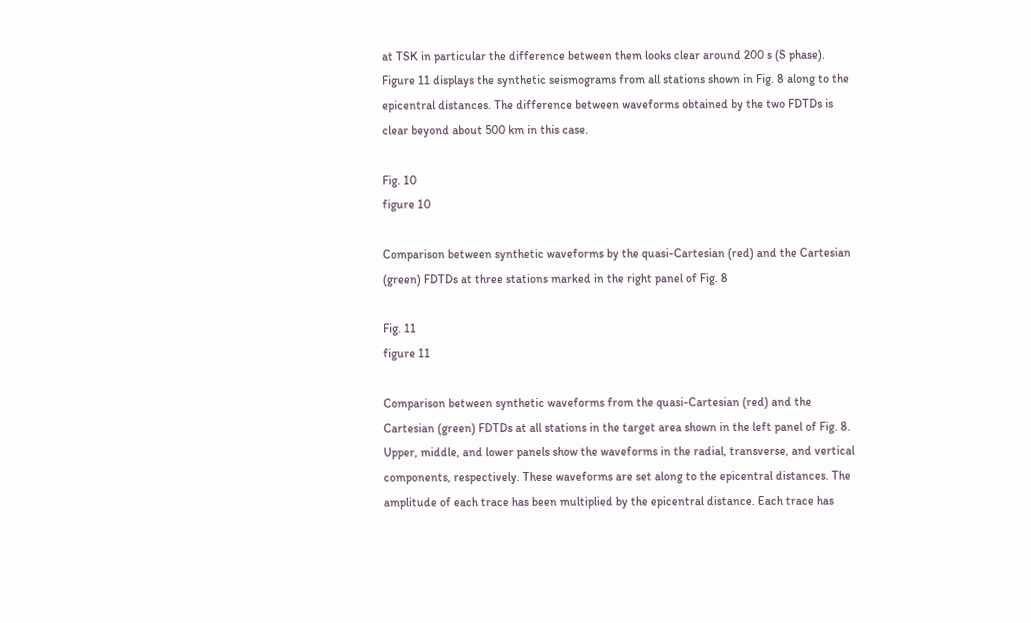at TSK in particular the difference between them looks clear around 200 s (S phase). Figure 11 displays the synthetic seismograms from all stations shown in Fig. 8 along to the epicentral distances. The difference between waveforms obtained by the two FDTDs is clear beyond about 500 km in this case.

Fig. 10
figure 10

Comparison between synthetic waveforms by the quasi-Cartesian (red) and the Cartesian (green) FDTDs at three stations marked in the right panel of Fig. 8

Fig. 11
figure 11

Comparison between synthetic waveforms from the quasi-Cartesian (red) and the Cartesian (green) FDTDs at all stations in the target area shown in the left panel of Fig. 8. Upper, middle, and lower panels show the waveforms in the radial, transverse, and vertical components, respectively. These waveforms are set along to the epicentral distances. The amplitude of each trace has been multiplied by the epicentral distance. Each trace has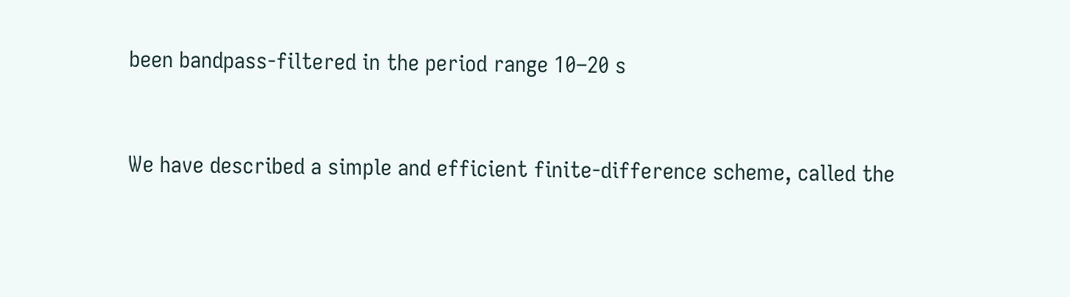been bandpass-filtered in the period range 10–20 s


We have described a simple and efficient finite-difference scheme, called the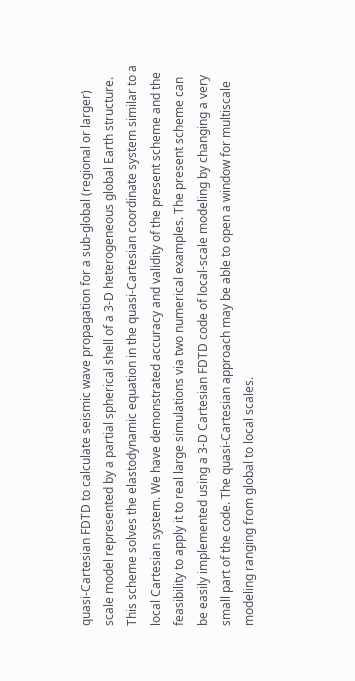quasi-Cartesian FDTD to calculate seismic wave propagation for a sub-global (regional or larger) scale model represented by a partial spherical shell of a 3-D heterogeneous global Earth structure. This scheme solves the elastodynamic equation in the quasi-Cartesian coordinate system similar to a local Cartesian system. We have demonstrated accuracy and validity of the present scheme and the feasibility to apply it to real large simulations via two numerical examples. The present scheme can be easily implemented using a 3-D Cartesian FDTD code of local-scale modeling by changing a very small part of the code. The quasi-Cartesian approach may be able to open a window for multiscale modeling ranging from global to local scales.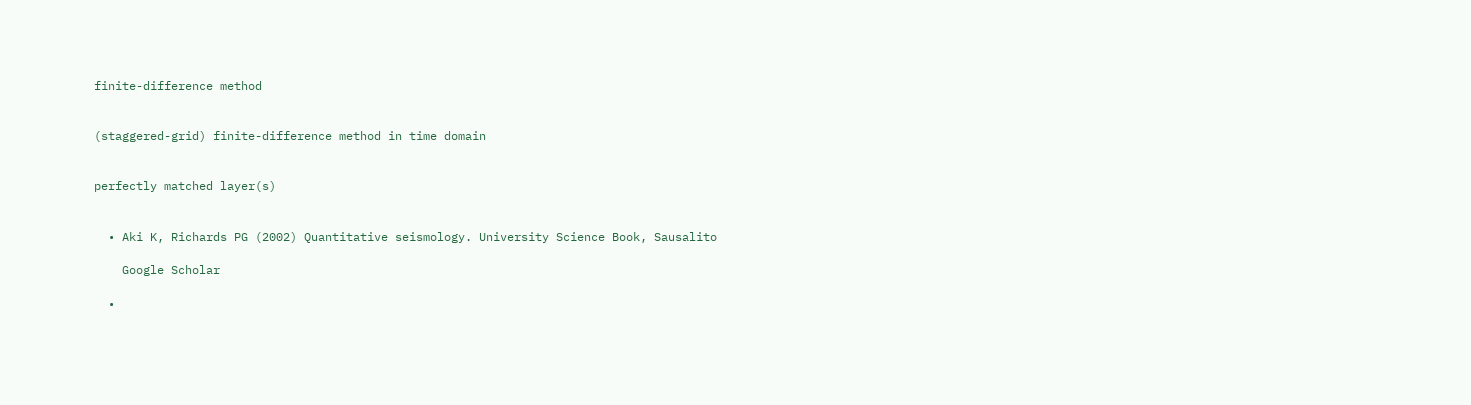finite-difference method


(staggered-grid) finite-difference method in time domain


perfectly matched layer(s)


  • Aki K, Richards PG (2002) Quantitative seismology. University Science Book, Sausalito

    Google Scholar

  •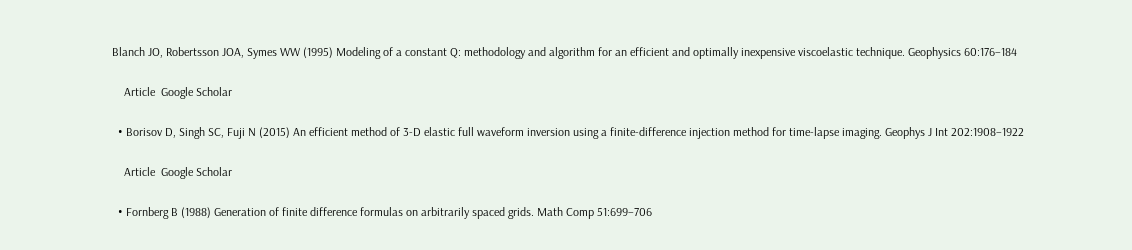Blanch JO, Robertsson JOA, Symes WW (1995) Modeling of a constant Q: methodology and algorithm for an efficient and optimally inexpensive viscoelastic technique. Geophysics 60:176–184

    Article  Google Scholar

  • Borisov D, Singh SC, Fuji N (2015) An efficient method of 3-D elastic full waveform inversion using a finite-difference injection method for time-lapse imaging. Geophys J Int 202:1908–1922

    Article  Google Scholar

  • Fornberg B (1988) Generation of finite difference formulas on arbitrarily spaced grids. Math Comp 51:699–706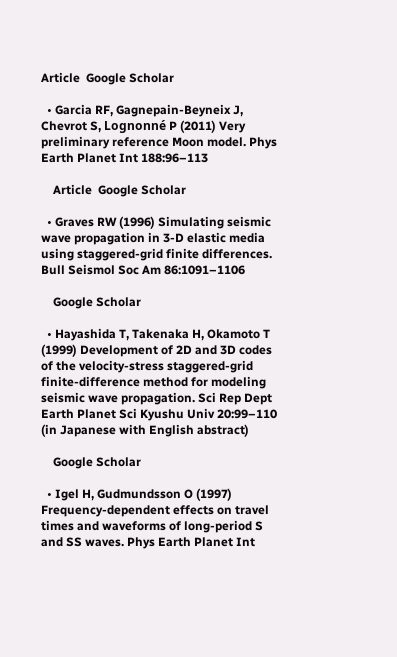Article  Google Scholar

  • Garcia RF, Gagnepain-Beyneix J, Chevrot S, Lognonné P (2011) Very preliminary reference Moon model. Phys Earth Planet Int 188:96–113

    Article  Google Scholar

  • Graves RW (1996) Simulating seismic wave propagation in 3-D elastic media using staggered-grid finite differences. Bull Seismol Soc Am 86:1091–1106

    Google Scholar

  • Hayashida T, Takenaka H, Okamoto T (1999) Development of 2D and 3D codes of the velocity-stress staggered-grid finite-difference method for modeling seismic wave propagation. Sci Rep Dept Earth Planet Sci Kyushu Univ 20:99–110 (in Japanese with English abstract)

    Google Scholar

  • Igel H, Gudmundsson O (1997) Frequency-dependent effects on travel times and waveforms of long-period S and SS waves. Phys Earth Planet Int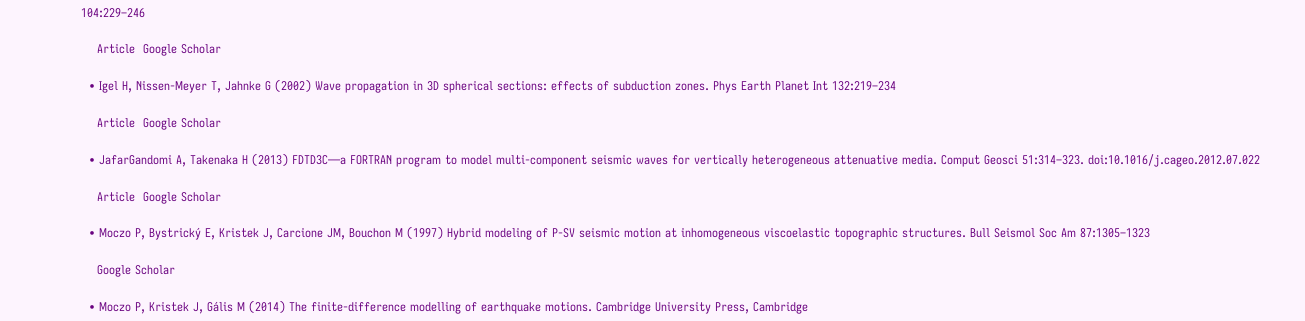104:229–246

    Article  Google Scholar

  • Igel H, Nissen-Meyer T, Jahnke G (2002) Wave propagation in 3D spherical sections: effects of subduction zones. Phys Earth Planet Int 132:219–234

    Article  Google Scholar

  • JafarGandomi A, Takenaka H (2013) FDTD3C—a FORTRAN program to model multi-component seismic waves for vertically heterogeneous attenuative media. Comput Geosci 51:314–323. doi:10.1016/j.cageo.2012.07.022

    Article  Google Scholar

  • Moczo P, Bystrický E, Kristek J, Carcione JM, Bouchon M (1997) Hybrid modeling of P-SV seismic motion at inhomogeneous viscoelastic topographic structures. Bull Seismol Soc Am 87:1305–1323

    Google Scholar

  • Moczo P, Kristek J, Gális M (2014) The finite-difference modelling of earthquake motions. Cambridge University Press, Cambridge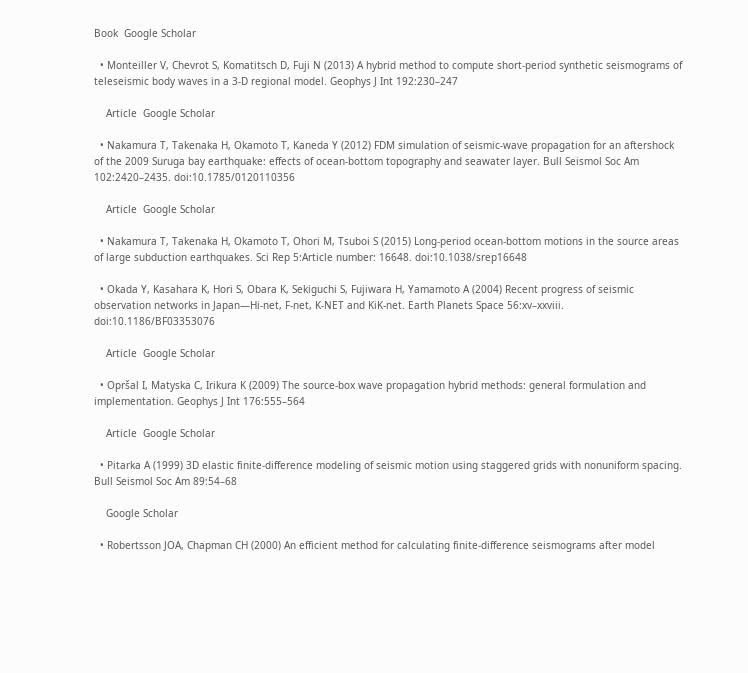Book  Google Scholar

  • Monteiller V, Chevrot S, Komatitsch D, Fuji N (2013) A hybrid method to compute short-period synthetic seismograms of teleseismic body waves in a 3-D regional model. Geophys J Int 192:230–247

    Article  Google Scholar

  • Nakamura T, Takenaka H, Okamoto T, Kaneda Y (2012) FDM simulation of seismic-wave propagation for an aftershock of the 2009 Suruga bay earthquake: effects of ocean-bottom topography and seawater layer. Bull Seismol Soc Am 102:2420–2435. doi:10.1785/0120110356

    Article  Google Scholar

  • Nakamura T, Takenaka H, Okamoto T, Ohori M, Tsuboi S (2015) Long-period ocean-bottom motions in the source areas of large subduction earthquakes. Sci Rep 5:Article number: 16648. doi:10.1038/srep16648

  • Okada Y, Kasahara K, Hori S, Obara K, Sekiguchi S, Fujiwara H, Yamamoto A (2004) Recent progress of seismic observation networks in Japan—Hi-net, F-net, K-NET and KiK-net. Earth Planets Space 56:xv–xxviii. doi:10.1186/BF03353076

    Article  Google Scholar

  • Opršal I, Matyska C, Irikura K (2009) The source-box wave propagation hybrid methods: general formulation and implementation. Geophys J Int 176:555–564

    Article  Google Scholar

  • Pitarka A (1999) 3D elastic finite-difference modeling of seismic motion using staggered grids with nonuniform spacing. Bull Seismol Soc Am 89:54–68

    Google Scholar

  • Robertsson JOA, Chapman CH (2000) An efficient method for calculating finite-difference seismograms after model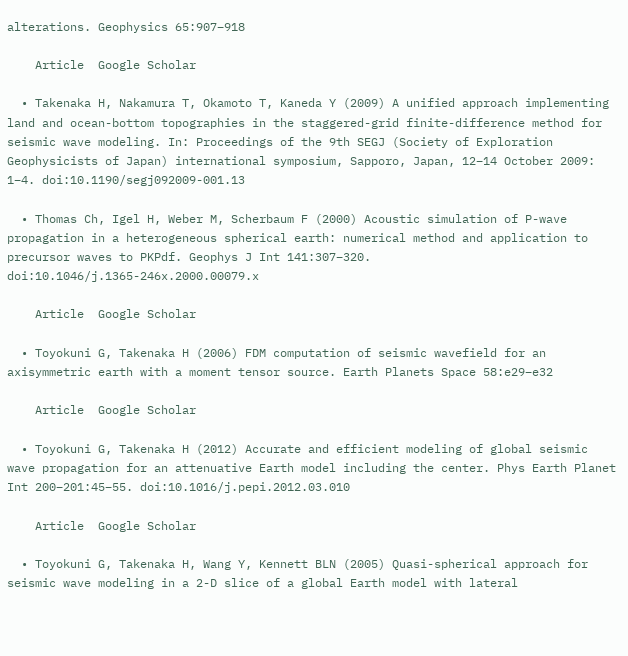alterations. Geophysics 65:907–918

    Article  Google Scholar

  • Takenaka H, Nakamura T, Okamoto T, Kaneda Y (2009) A unified approach implementing land and ocean-bottom topographies in the staggered-grid finite-difference method for seismic wave modeling. In: Proceedings of the 9th SEGJ (Society of Exploration Geophysicists of Japan) international symposium, Sapporo, Japan, 12–14 October 2009: 1–4. doi:10.1190/segj092009-001.13

  • Thomas Ch, Igel H, Weber M, Scherbaum F (2000) Acoustic simulation of P-wave propagation in a heterogeneous spherical earth: numerical method and application to precursor waves to PKPdf. Geophys J Int 141:307–320. doi:10.1046/j.1365-246x.2000.00079.x

    Article  Google Scholar

  • Toyokuni G, Takenaka H (2006) FDM computation of seismic wavefield for an axisymmetric earth with a moment tensor source. Earth Planets Space 58:e29–e32

    Article  Google Scholar

  • Toyokuni G, Takenaka H (2012) Accurate and efficient modeling of global seismic wave propagation for an attenuative Earth model including the center. Phys Earth Planet Int 200–201:45–55. doi:10.1016/j.pepi.2012.03.010

    Article  Google Scholar

  • Toyokuni G, Takenaka H, Wang Y, Kennett BLN (2005) Quasi-spherical approach for seismic wave modeling in a 2-D slice of a global Earth model with lateral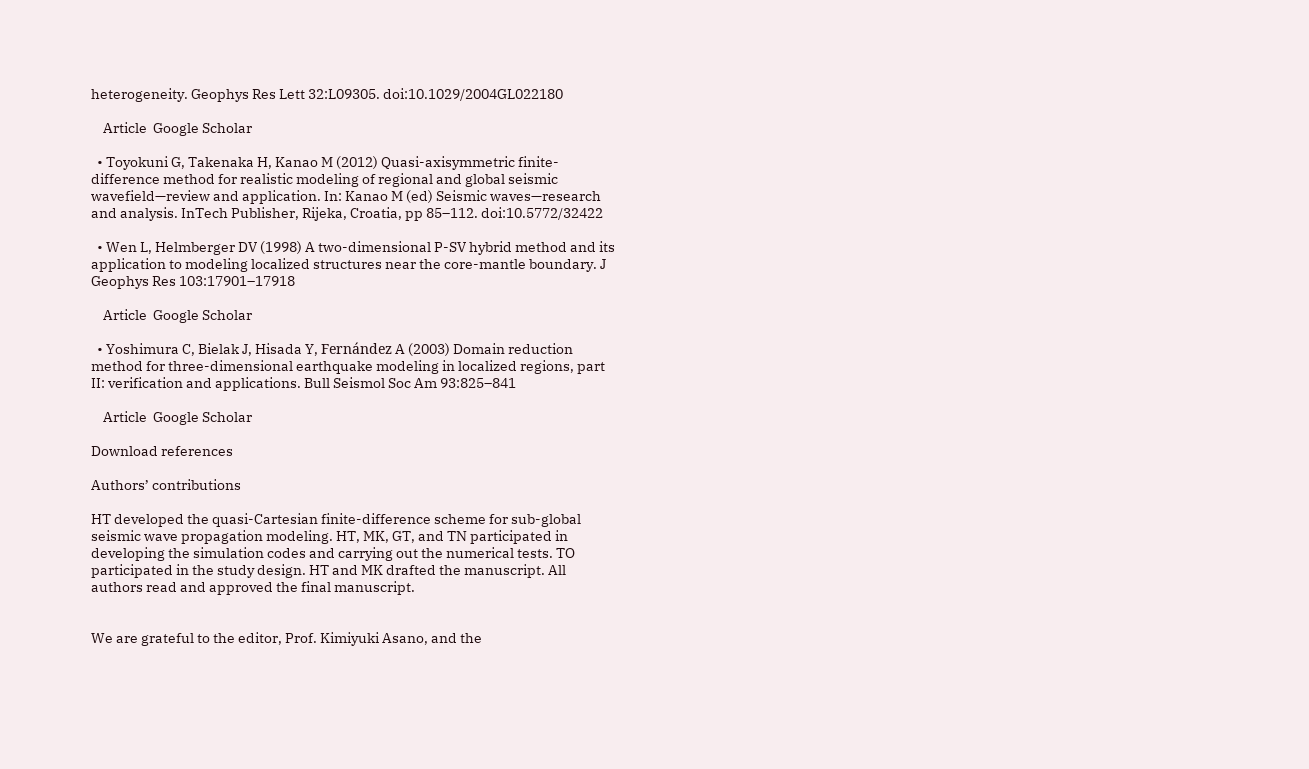heterogeneity. Geophys Res Lett 32:L09305. doi:10.1029/2004GL022180

    Article  Google Scholar

  • Toyokuni G, Takenaka H, Kanao M (2012) Quasi-axisymmetric finite-difference method for realistic modeling of regional and global seismic wavefield—review and application. In: Kanao M (ed) Seismic waves—research and analysis. InTech Publisher, Rijeka, Croatia, pp 85–112. doi:10.5772/32422

  • Wen L, Helmberger DV (1998) A two-dimensional P-SV hybrid method and its application to modeling localized structures near the core-mantle boundary. J Geophys Res 103:17901–17918

    Article  Google Scholar

  • Yoshimura C, Bielak J, Hisada Y, Fernández A (2003) Domain reduction method for three-dimensional earthquake modeling in localized regions, part II: verification and applications. Bull Seismol Soc Am 93:825–841

    Article  Google Scholar

Download references

Authors’ contributions

HT developed the quasi-Cartesian finite-difference scheme for sub-global seismic wave propagation modeling. HT, MK, GT, and TN participated in developing the simulation codes and carrying out the numerical tests. TO participated in the study design. HT and MK drafted the manuscript. All authors read and approved the final manuscript.


We are grateful to the editor, Prof. Kimiyuki Asano, and the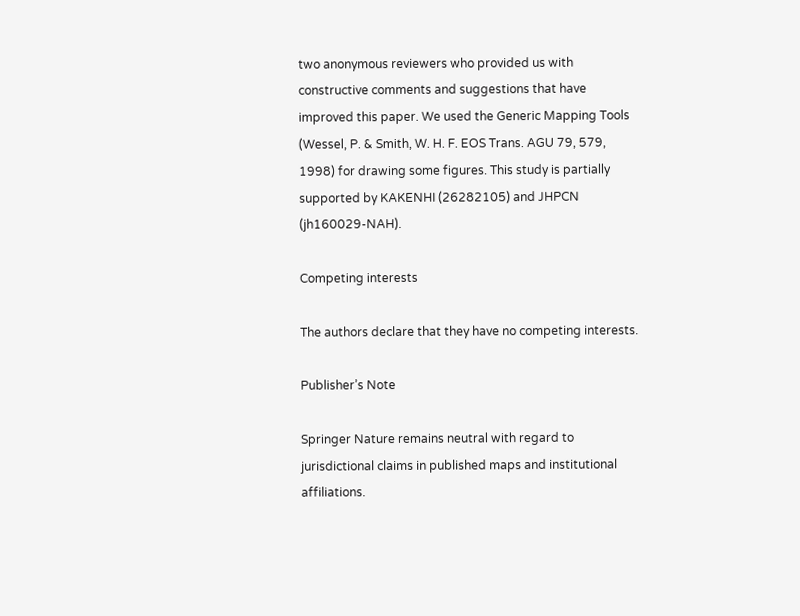two anonymous reviewers who provided us with constructive comments and suggestions that have improved this paper. We used the Generic Mapping Tools (Wessel, P. & Smith, W. H. F. EOS Trans. AGU 79, 579, 1998) for drawing some figures. This study is partially supported by KAKENHI (26282105) and JHPCN (jh160029-NAH).

Competing interests

The authors declare that they have no competing interests.

Publisher’s Note

Springer Nature remains neutral with regard to jurisdictional claims in published maps and institutional affiliations.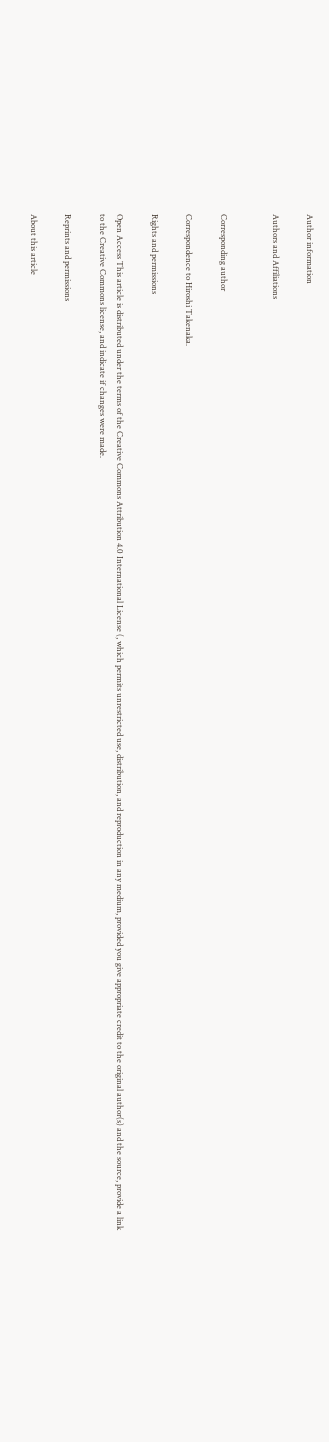Author information

Authors and Affiliations


Corresponding author

Correspondence to Hiroshi Takenaka.

Rights and permissions

Open Access This article is distributed under the terms of the Creative Commons Attribution 4.0 International License (, which permits unrestricted use, distribution, and reproduction in any medium, provided you give appropriate credit to the original author(s) and the source, provide a link to the Creative Commons license, and indicate if changes were made.

Reprints and permissions

About this article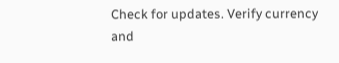Check for updates. Verify currency and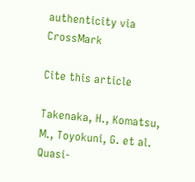authenticity via CrossMark

Cite this article

Takenaka, H., Komatsu, M., Toyokuni, G. et al. Quasi-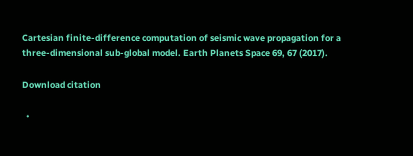Cartesian finite-difference computation of seismic wave propagation for a three-dimensional sub-global model. Earth Planets Space 69, 67 (2017).

Download citation

  •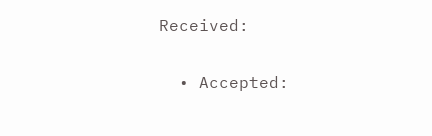Received:

  • Accepted: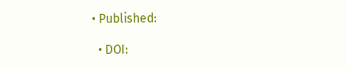• Published:

  • DOI: